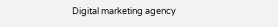Digital marketing agency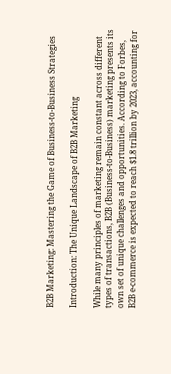B2B Marketing: Mastering the Game of Business-to-Business Strategies

Introduction: The Unique Landscape of B2B Marketing

While many principles of marketing remain constant across different types of transactions, B2B (Business-to-Business) marketing presents its own set of unique challenges and opportunities. According to Forbes, B2B e-commerce is expected to reach $1.8 trillion by 2023, accounting for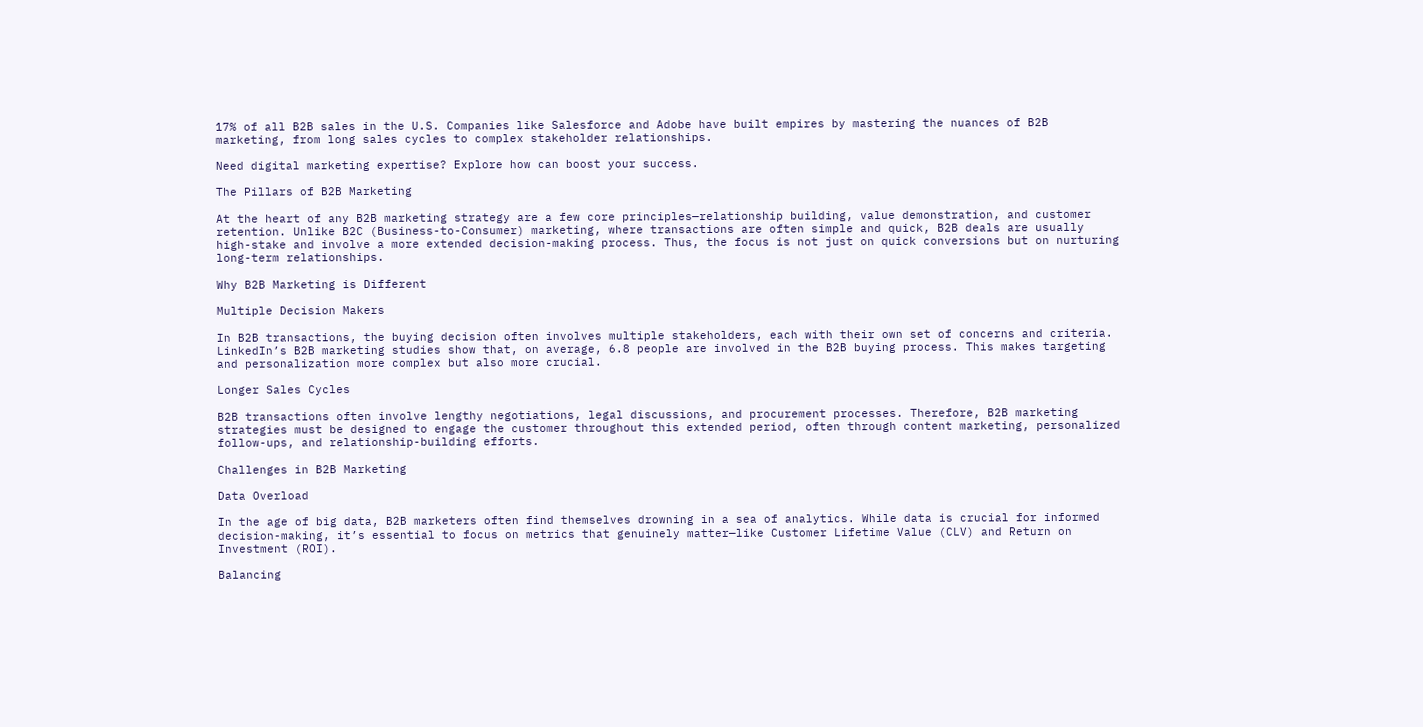17% of all B2B sales in the U.S. Companies like Salesforce and Adobe have built empires by mastering the nuances of B2B marketing, from long sales cycles to complex stakeholder relationships.

Need digital marketing expertise? Explore how can boost your success.

The Pillars of B2B Marketing

At the heart of any B2B marketing strategy are a few core principles—relationship building, value demonstration, and customer retention. Unlike B2C (Business-to-Consumer) marketing, where transactions are often simple and quick, B2B deals are usually high-stake and involve a more extended decision-making process. Thus, the focus is not just on quick conversions but on nurturing long-term relationships.

Why B2B Marketing is Different

Multiple Decision Makers

In B2B transactions, the buying decision often involves multiple stakeholders, each with their own set of concerns and criteria. LinkedIn’s B2B marketing studies show that, on average, 6.8 people are involved in the B2B buying process. This makes targeting and personalization more complex but also more crucial.

Longer Sales Cycles

B2B transactions often involve lengthy negotiations, legal discussions, and procurement processes. Therefore, B2B marketing strategies must be designed to engage the customer throughout this extended period, often through content marketing, personalized follow-ups, and relationship-building efforts.

Challenges in B2B Marketing

Data Overload

In the age of big data, B2B marketers often find themselves drowning in a sea of analytics. While data is crucial for informed decision-making, it’s essential to focus on metrics that genuinely matter—like Customer Lifetime Value (CLV) and Return on Investment (ROI).

Balancing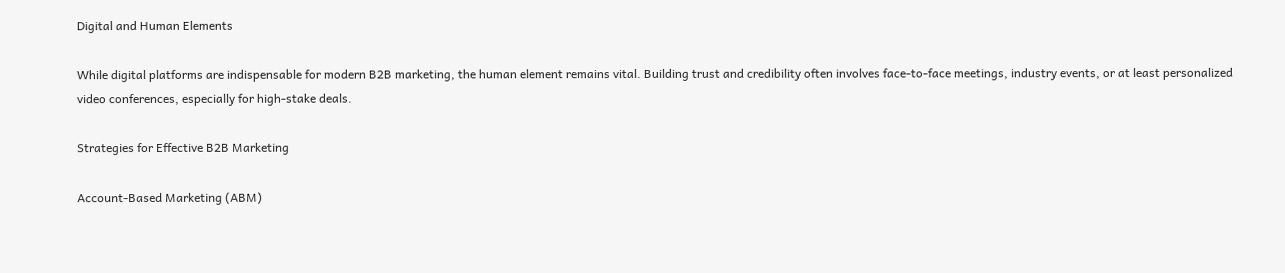Digital and Human Elements

While digital platforms are indispensable for modern B2B marketing, the human element remains vital. Building trust and credibility often involves face-to-face meetings, industry events, or at least personalized video conferences, especially for high-stake deals.

Strategies for Effective B2B Marketing

Account-Based Marketing (ABM)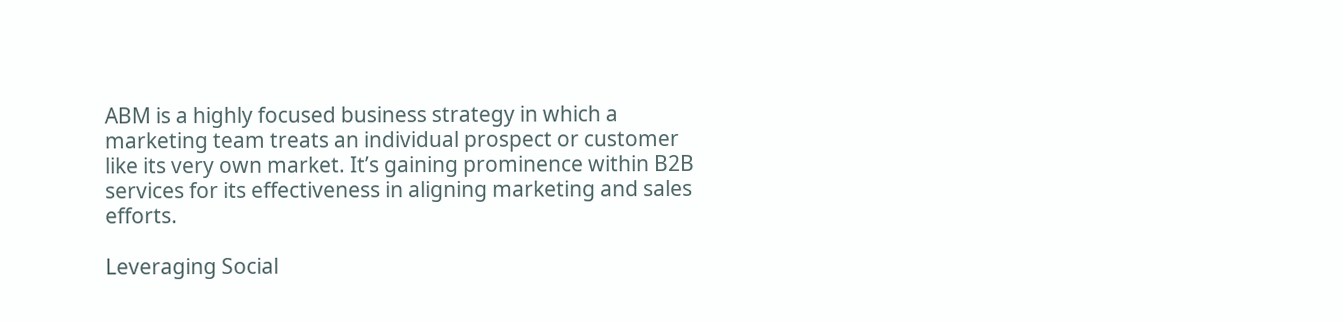ABM is a highly focused business strategy in which a marketing team treats an individual prospect or customer like its very own market. It’s gaining prominence within B2B services for its effectiveness in aligning marketing and sales efforts.

Leveraging Social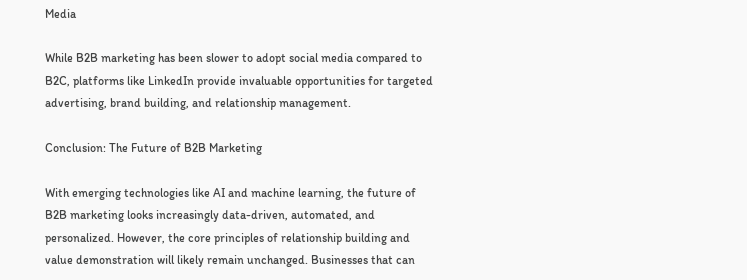Media

While B2B marketing has been slower to adopt social media compared to B2C, platforms like LinkedIn provide invaluable opportunities for targeted advertising, brand building, and relationship management.

Conclusion: The Future of B2B Marketing

With emerging technologies like AI and machine learning, the future of B2B marketing looks increasingly data-driven, automated, and personalized. However, the core principles of relationship building and value demonstration will likely remain unchanged. Businesses that can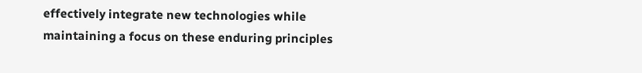effectively integrate new technologies while maintaining a focus on these enduring principles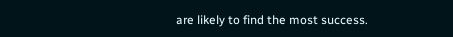are likely to find the most success.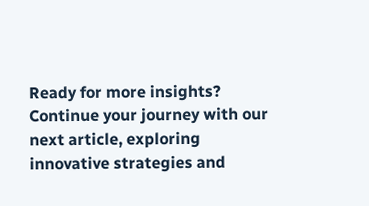Ready for more insights? Continue your journey with our next article, exploring innovative strategies and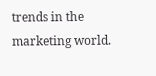trends in the marketing world.